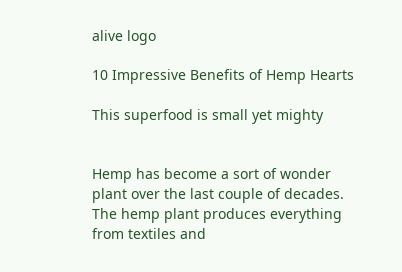alive logo

10 Impressive Benefits of Hemp Hearts

This superfood is small yet mighty


Hemp has become a sort of wonder plant over the last couple of decades. The hemp plant produces everything from textiles and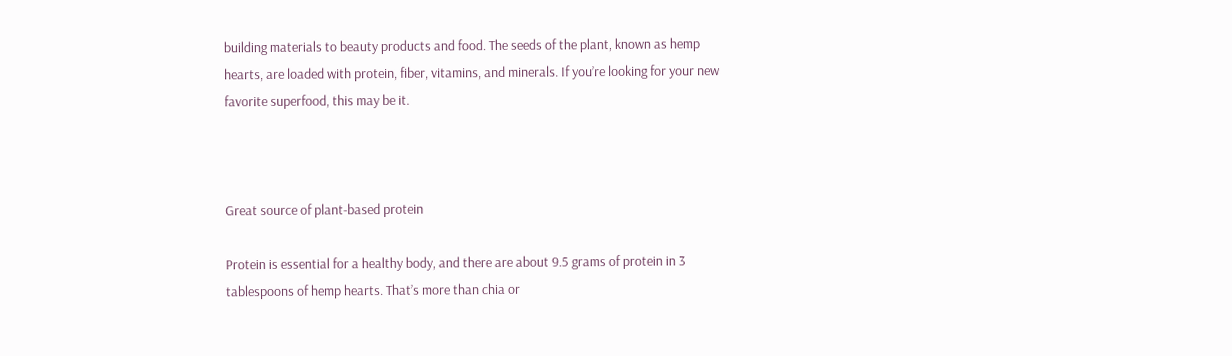building materials to beauty products and food. The seeds of the plant, known as hemp hearts, are loaded with protein, fiber, vitamins, and minerals. If you’re looking for your new favorite superfood, this may be it.



Great source of plant-based protein

Protein is essential for a healthy body, and there are about 9.5 grams of protein in 3 tablespoons of hemp hearts. That’s more than chia or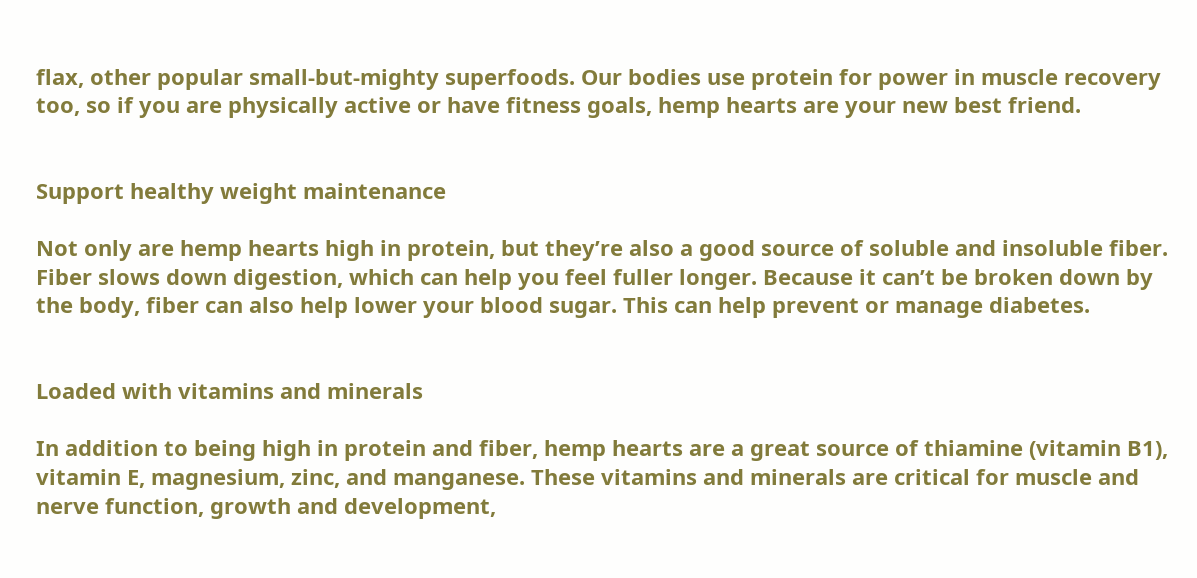flax, other popular small-but-mighty superfoods. Our bodies use protein for power in muscle recovery too, so if you are physically active or have fitness goals, hemp hearts are your new best friend.


Support healthy weight maintenance

Not only are hemp hearts high in protein, but they’re also a good source of soluble and insoluble fiber. Fiber slows down digestion, which can help you feel fuller longer. Because it can’t be broken down by the body, fiber can also help lower your blood sugar. This can help prevent or manage diabetes.


Loaded with vitamins and minerals

In addition to being high in protein and fiber, hemp hearts are a great source of thiamine (vitamin B1), vitamin E, magnesium, zinc, and manganese. These vitamins and minerals are critical for muscle and nerve function, growth and development,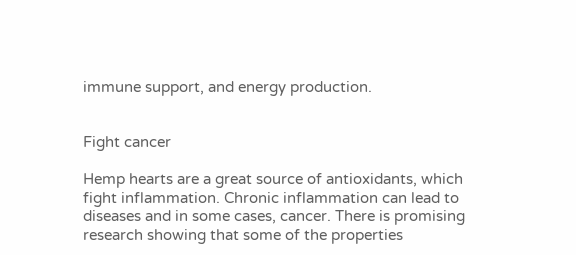immune support, and energy production.


Fight cancer

Hemp hearts are a great source of antioxidants, which fight inflammation. Chronic inflammation can lead to diseases and in some cases, cancer. There is promising research showing that some of the properties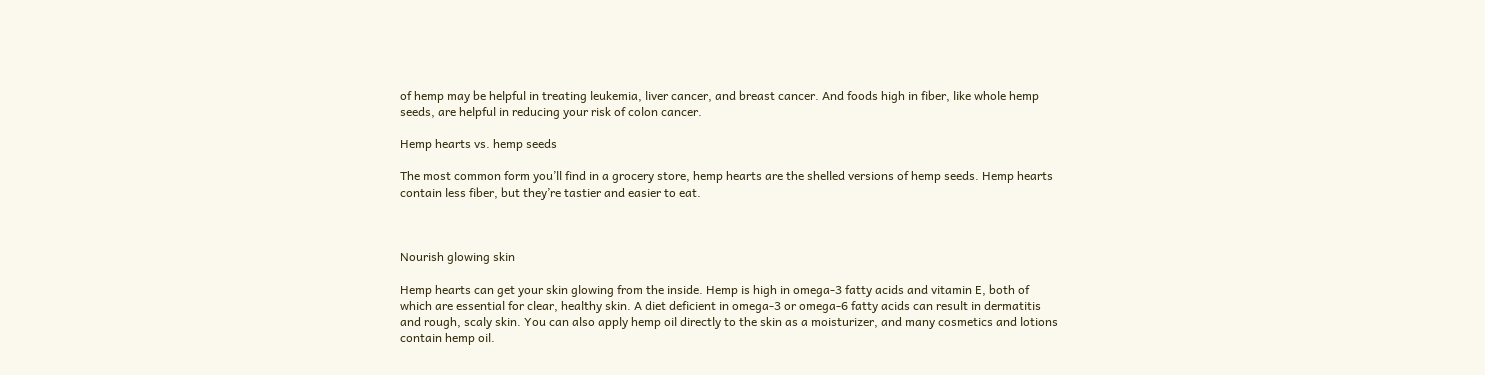of hemp may be helpful in treating leukemia, liver cancer, and breast cancer. And foods high in fiber, like whole hemp seeds, are helpful in reducing your risk of colon cancer.

Hemp hearts vs. hemp seeds

The most common form you’ll find in a grocery store, hemp hearts are the shelled versions of hemp seeds. Hemp hearts contain less fiber, but they’re tastier and easier to eat.



Nourish glowing skin

Hemp hearts can get your skin glowing from the inside. Hemp is high in omega-3 fatty acids and vitamin E, both of which are essential for clear, healthy skin. A diet deficient in omega-3 or omega-6 fatty acids can result in dermatitis and rough, scaly skin. You can also apply hemp oil directly to the skin as a moisturizer, and many cosmetics and lotions contain hemp oil.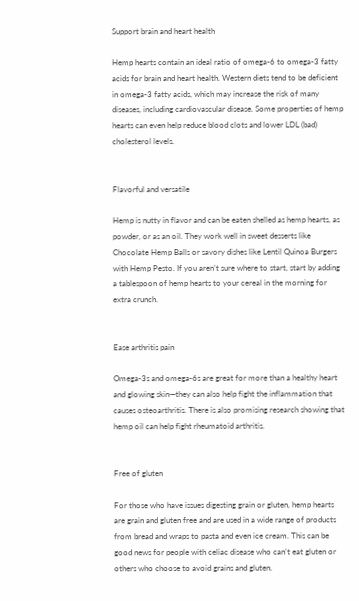Support brain and heart health

Hemp hearts contain an ideal ratio of omega-6 to omega-3 fatty acids for brain and heart health. Western diets tend to be deficient in omega-3 fatty acids, which may increase the risk of many diseases, including cardiovascular disease. Some properties of hemp hearts can even help reduce blood clots and lower LDL (bad) cholesterol levels.


Flavorful and versatile

Hemp is nutty in flavor and can be eaten shelled as hemp hearts, as powder, or as an oil. They work well in sweet desserts like Chocolate Hemp Balls or savory dishes like Lentil Quinoa Burgers with Hemp Pesto. If you aren’t sure where to start, start by adding a tablespoon of hemp hearts to your cereal in the morning for extra crunch.


Ease arthritis pain

Omega-3s and omega-6s are great for more than a healthy heart and glowing skin—they can also help fight the inflammation that causes osteoarthritis. There is also promising research showing that hemp oil can help fight rheumatoid arthritis.


Free of gluten

For those who have issues digesting grain or gluten, hemp hearts are grain and gluten free and are used in a wide range of products from bread and wraps to pasta and even ice cream. This can be good news for people with celiac disease who can’t eat gluten or others who choose to avoid grains and gluten.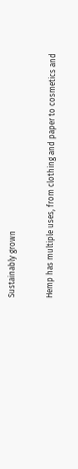Sustainably grown

Hemp has multiple uses, from clothing and paper to cosmetics and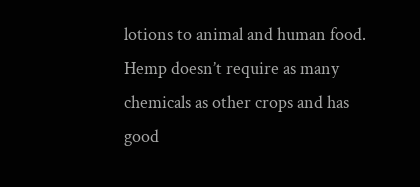lotions to animal and human food. Hemp doesn’t require as many chemicals as other crops and has good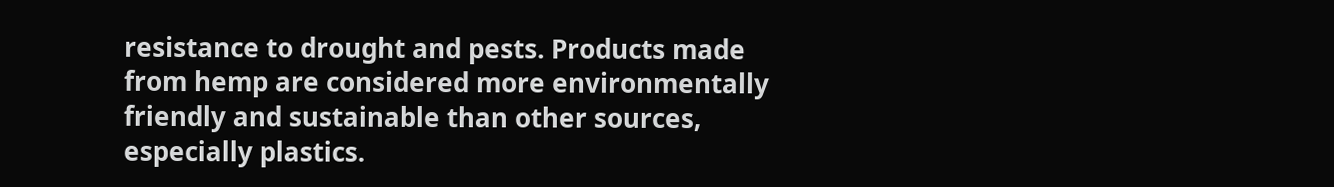resistance to drought and pests. Products made from hemp are considered more environmentally friendly and sustainable than other sources, especially plastics.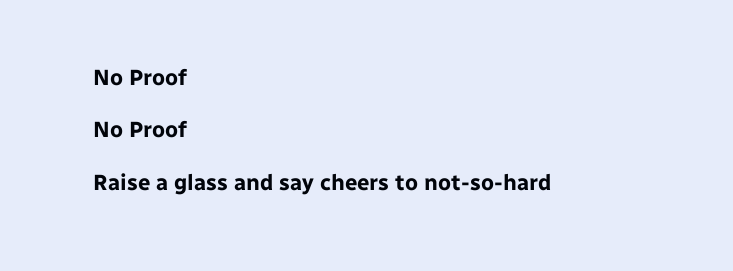No Proof

No Proof

Raise a glass and say cheers to not-so-hard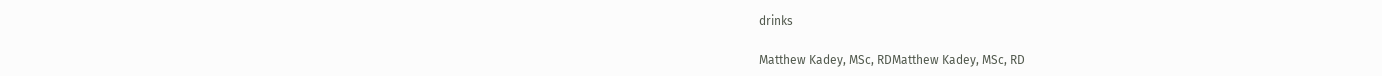drinks

Matthew Kadey, MSc, RDMatthew Kadey, MSc, RD